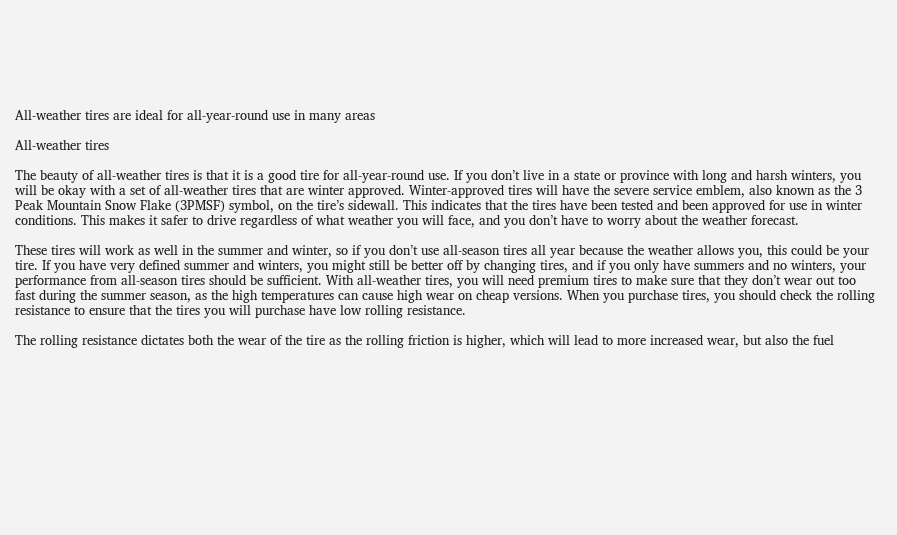All-weather tires are ideal for all-year-round use in many areas

All-weather tires

The beauty of all-weather tires is that it is a good tire for all-year-round use. If you don’t live in a state or province with long and harsh winters, you will be okay with a set of all-weather tires that are winter approved. Winter-approved tires will have the severe service emblem, also known as the 3 Peak Mountain Snow Flake (3PMSF) symbol, on the tire’s sidewall. This indicates that the tires have been tested and been approved for use in winter conditions. This makes it safer to drive regardless of what weather you will face, and you don’t have to worry about the weather forecast.

These tires will work as well in the summer and winter, so if you don’t use all-season tires all year because the weather allows you, this could be your tire. If you have very defined summer and winters, you might still be better off by changing tires, and if you only have summers and no winters, your performance from all-season tires should be sufficient. With all-weather tires, you will need premium tires to make sure that they don’t wear out too fast during the summer season, as the high temperatures can cause high wear on cheap versions. When you purchase tires, you should check the rolling resistance to ensure that the tires you will purchase have low rolling resistance.

The rolling resistance dictates both the wear of the tire as the rolling friction is higher, which will lead to more increased wear, but also the fuel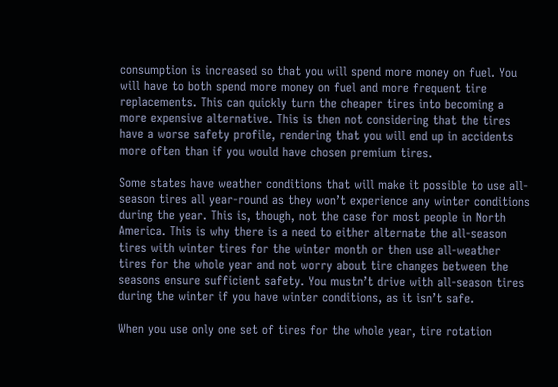consumption is increased so that you will spend more money on fuel. You will have to both spend more money on fuel and more frequent tire replacements. This can quickly turn the cheaper tires into becoming a more expensive alternative. This is then not considering that the tires have a worse safety profile, rendering that you will end up in accidents more often than if you would have chosen premium tires.

Some states have weather conditions that will make it possible to use all-season tires all year-round as they won’t experience any winter conditions during the year. This is, though, not the case for most people in North America. This is why there is a need to either alternate the all-season tires with winter tires for the winter month or then use all-weather tires for the whole year and not worry about tire changes between the seasons ensure sufficient safety. You mustn’t drive with all-season tires during the winter if you have winter conditions, as it isn’t safe.

When you use only one set of tires for the whole year, tire rotation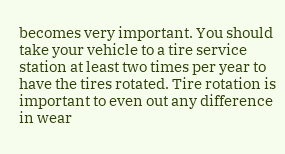becomes very important. You should take your vehicle to a tire service station at least two times per year to have the tires rotated. Tire rotation is important to even out any difference in wear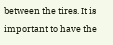between the tires. It is important to have the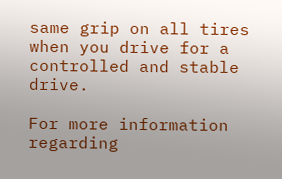same grip on all tires when you drive for a controlled and stable drive.

For more information regarding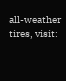all-weather tires, visit: